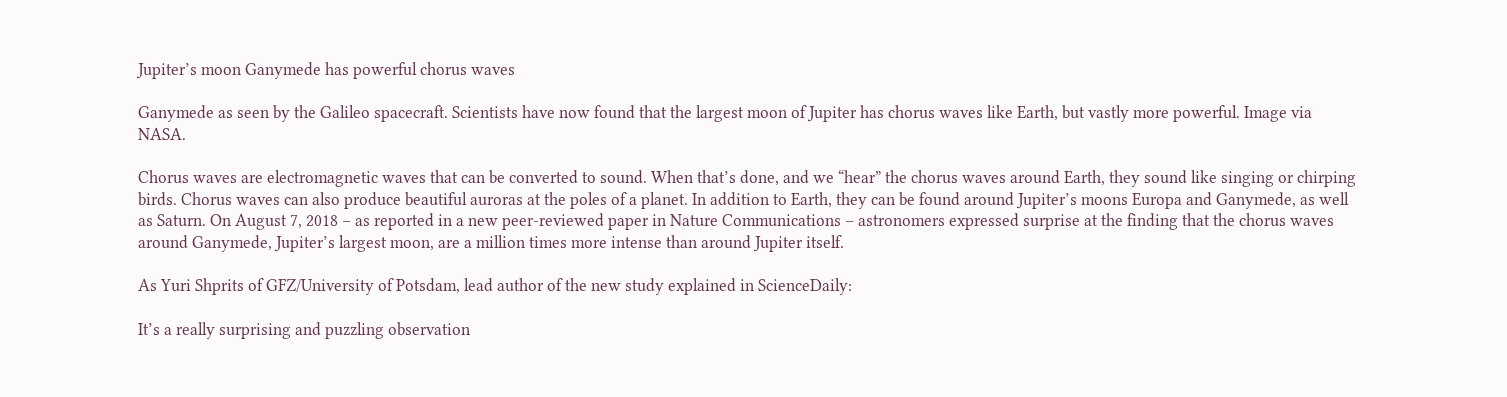Jupiter’s moon Ganymede has powerful chorus waves

Ganymede as seen by the Galileo spacecraft. Scientists have now found that the largest moon of Jupiter has chorus waves like Earth, but vastly more powerful. Image via NASA.

Chorus waves are electromagnetic waves that can be converted to sound. When that’s done, and we “hear” the chorus waves around Earth, they sound like singing or chirping birds. Chorus waves can also produce beautiful auroras at the poles of a planet. In addition to Earth, they can be found around Jupiter’s moons Europa and Ganymede, as well as Saturn. On August 7, 2018 – as reported in a new peer-reviewed paper in Nature Communications – astronomers expressed surprise at the finding that the chorus waves around Ganymede, Jupiter’s largest moon, are a million times more intense than around Jupiter itself.

As Yuri Shprits of GFZ/University of Potsdam, lead author of the new study explained in ScienceDaily:

It’s a really surprising and puzzling observation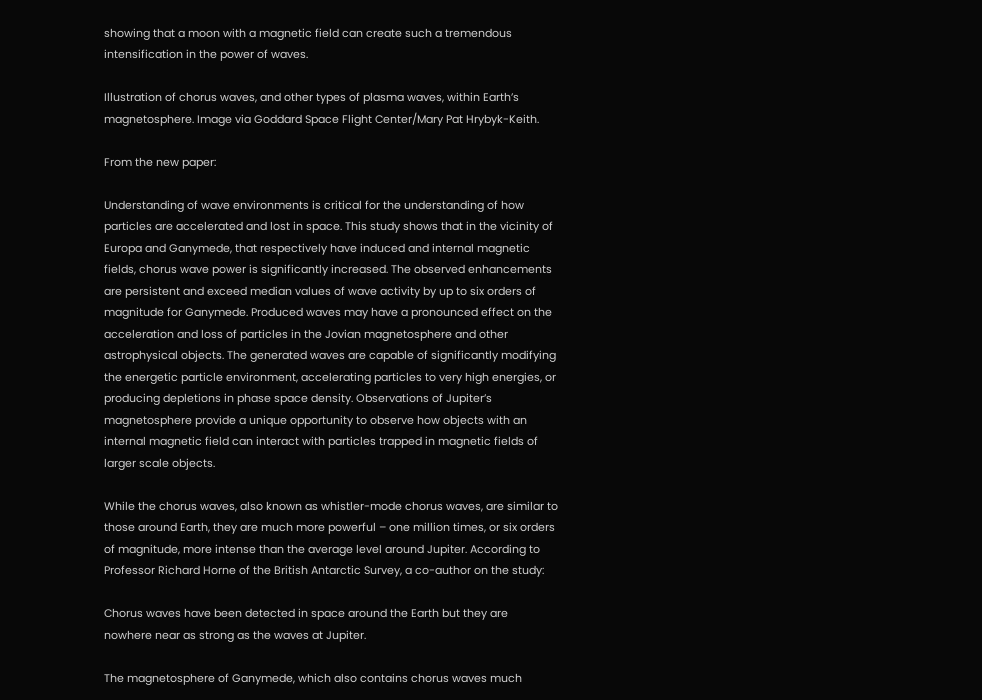showing that a moon with a magnetic field can create such a tremendous intensification in the power of waves.

Illustration of chorus waves, and other types of plasma waves, within Earth’s magnetosphere. Image via Goddard Space Flight Center/Mary Pat Hrybyk-Keith.

From the new paper:

Understanding of wave environments is critical for the understanding of how particles are accelerated and lost in space. This study shows that in the vicinity of Europa and Ganymede, that respectively have induced and internal magnetic fields, chorus wave power is significantly increased. The observed enhancements are persistent and exceed median values of wave activity by up to six orders of magnitude for Ganymede. Produced waves may have a pronounced effect on the acceleration and loss of particles in the Jovian magnetosphere and other astrophysical objects. The generated waves are capable of significantly modifying the energetic particle environment, accelerating particles to very high energies, or producing depletions in phase space density. Observations of Jupiter’s magnetosphere provide a unique opportunity to observe how objects with an internal magnetic field can interact with particles trapped in magnetic fields of larger scale objects.

While the chorus waves, also known as whistler-mode chorus waves, are similar to those around Earth, they are much more powerful – one million times, or six orders of magnitude, more intense than the average level around Jupiter. According to Professor Richard Horne of the British Antarctic Survey, a co-author on the study:

Chorus waves have been detected in space around the Earth but they are nowhere near as strong as the waves at Jupiter.

The magnetosphere of Ganymede, which also contains chorus waves much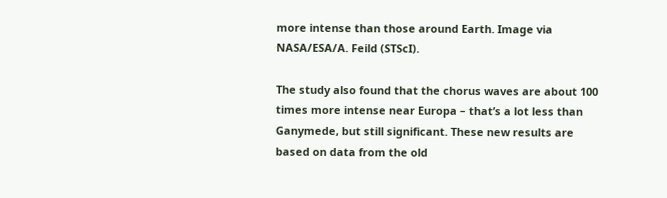more intense than those around Earth. Image via NASA/ESA/A. Feild (STScI).

The study also found that the chorus waves are about 100 times more intense near Europa – that’s a lot less than Ganymede, but still significant. These new results are based on data from the old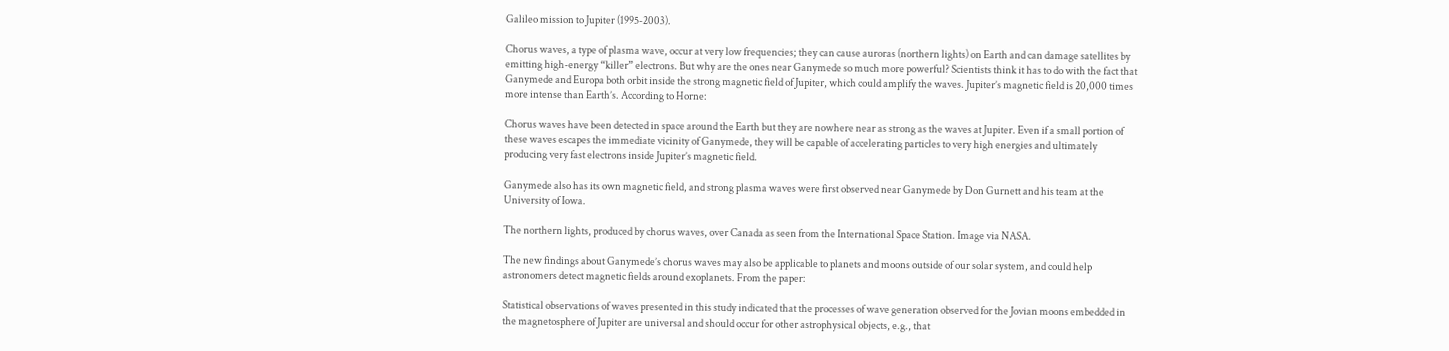Galileo mission to Jupiter (1995-2003).

Chorus waves, a type of plasma wave, occur at very low frequencies; they can cause auroras (northern lights) on Earth and can damage satellites by emitting high-energy “killer” electrons. But why are the ones near Ganymede so much more powerful? Scientists think it has to do with the fact that Ganymede and Europa both orbit inside the strong magnetic field of Jupiter, which could amplify the waves. Jupiter’s magnetic field is 20,000 times more intense than Earth’s. According to Horne:

Chorus waves have been detected in space around the Earth but they are nowhere near as strong as the waves at Jupiter. Even if a small portion of these waves escapes the immediate vicinity of Ganymede, they will be capable of accelerating particles to very high energies and ultimately producing very fast electrons inside Jupiter’s magnetic field.

Ganymede also has its own magnetic field, and strong plasma waves were first observed near Ganymede by Don Gurnett and his team at the University of Iowa.

The northern lights, produced by chorus waves, over Canada as seen from the International Space Station. Image via NASA.

The new findings about Ganymede’s chorus waves may also be applicable to planets and moons outside of our solar system, and could help astronomers detect magnetic fields around exoplanets. From the paper:

Statistical observations of waves presented in this study indicated that the processes of wave generation observed for the Jovian moons embedded in the magnetosphere of Jupiter are universal and should occur for other astrophysical objects, e.g., that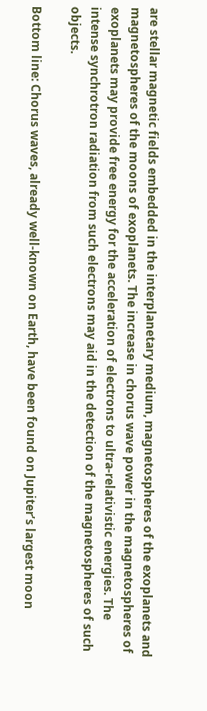are stellar magnetic fields embedded in the interplanetary medium, magnetospheres of the exoplanets and magnetospheres of the moons of exoplanets. The increase in chorus wave power in the magnetospheres of exoplanets may provide free energy for the acceleration of electrons to ultra-relativistic energies. The intense synchrotron radiation from such electrons may aid in the detection of the magnetospheres of such objects.

Bottom line: Chorus waves, already well-known on Earth, have been found on Jupiter’s largest moon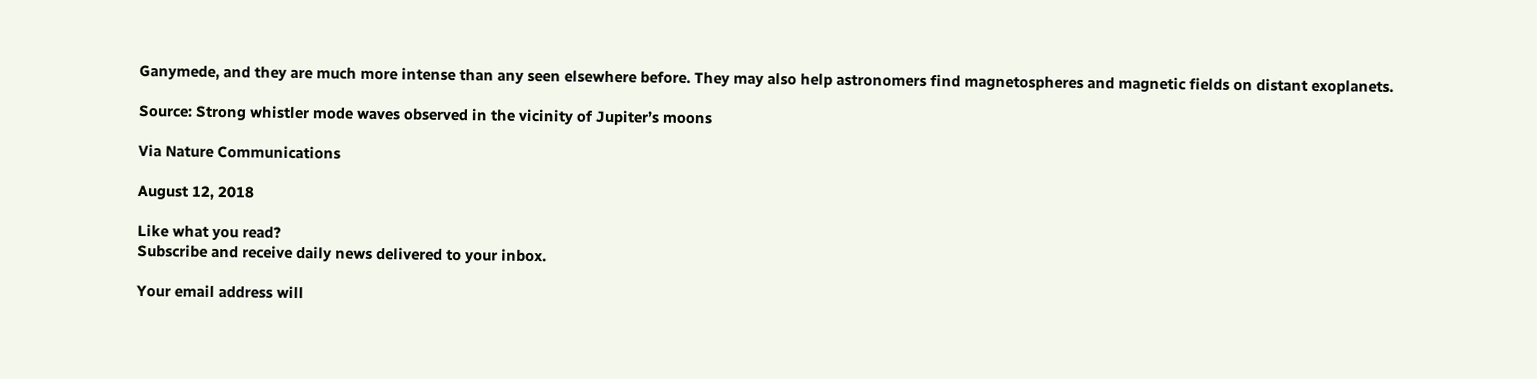Ganymede, and they are much more intense than any seen elsewhere before. They may also help astronomers find magnetospheres and magnetic fields on distant exoplanets.

Source: Strong whistler mode waves observed in the vicinity of Jupiter’s moons

Via Nature Communications

August 12, 2018

Like what you read?
Subscribe and receive daily news delivered to your inbox.

Your email address will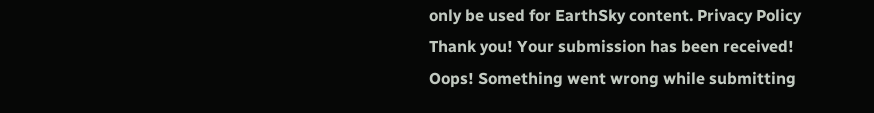only be used for EarthSky content. Privacy Policy
Thank you! Your submission has been received!
Oops! Something went wrong while submitting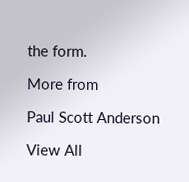the form.

More from

Paul Scott Anderson

View All